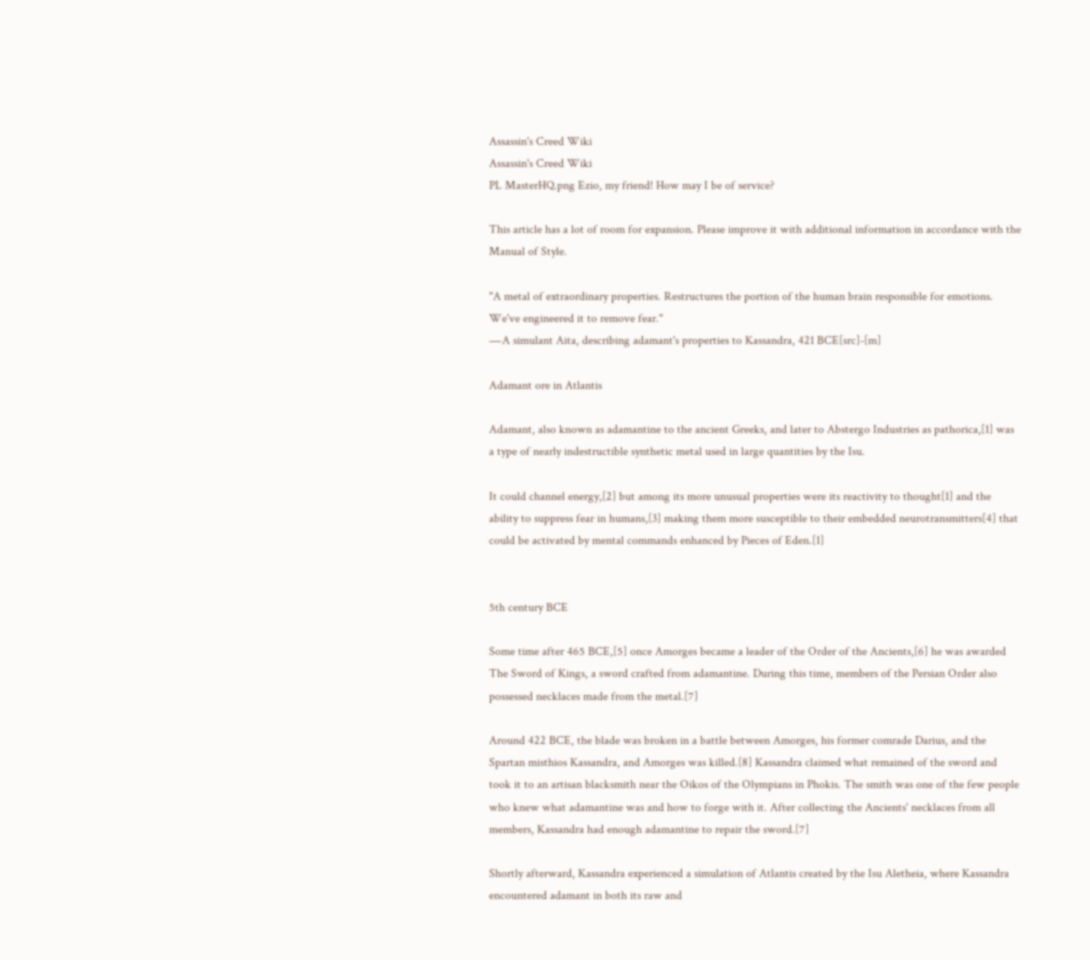Assassin's Creed Wiki
Assassin's Creed Wiki
PL MasterHQ.png Ezio, my friend! How may I be of service?

This article has a lot of room for expansion. Please improve it with additional information in accordance with the Manual of Style.

"A metal of extraordinary properties. Restructures the portion of the human brain responsible for emotions. We've engineered it to remove fear."
―A simulant Aita, describing adamant's properties to Kassandra, 421 BCE[src]-[m]

Adamant ore in Atlantis

Adamant, also known as adamantine to the ancient Greeks, and later to Abstergo Industries as pathorica,[1] was a type of nearly indestructible synthetic metal used in large quantities by the Isu.

It could channel energy,[2] but among its more unusual properties were its reactivity to thought[1] and the ability to suppress fear in humans,[3] making them more susceptible to their embedded neurotransmitters[4] that could be activated by mental commands enhanced by Pieces of Eden.[1]


5th century BCE

Some time after 465 BCE,[5] once Amorges became a leader of the Order of the Ancients,[6] he was awarded The Sword of Kings, a sword crafted from adamantine. During this time, members of the Persian Order also possessed necklaces made from the metal.[7]

Around 422 BCE, the blade was broken in a battle between Amorges, his former comrade Darius, and the Spartan misthios Kassandra, and Amorges was killed.[8] Kassandra claimed what remained of the sword and took it to an artisan blacksmith near the Oikos of the Olympians in Phokis. The smith was one of the few people who knew what adamantine was and how to forge with it. After collecting the Ancients' necklaces from all members, Kassandra had enough adamantine to repair the sword.[7]

Shortly afterward, Kassandra experienced a simulation of Atlantis created by the Isu Aletheia, where Kassandra encountered adamant in both its raw and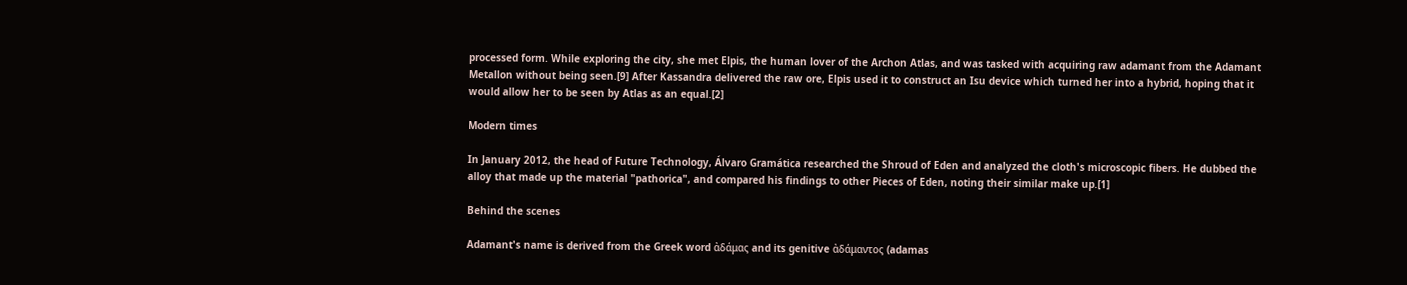processed form. While exploring the city, she met Elpis, the human lover of the Archon Atlas, and was tasked with acquiring raw adamant from the Adamant Metallon without being seen.[9] After Kassandra delivered the raw ore, Elpis used it to construct an Isu device which turned her into a hybrid, hoping that it would allow her to be seen by Atlas as an equal.[2]

Modern times

In January 2012, the head of Future Technology, Álvaro Gramática researched the Shroud of Eden and analyzed the cloth's microscopic fibers. He dubbed the alloy that made up the material "pathorica", and compared his findings to other Pieces of Eden, noting their similar make up.[1]

Behind the scenes

Adamant's name is derived from the Greek word ἀδάμας and its genitive ἀδάμαντος (adamas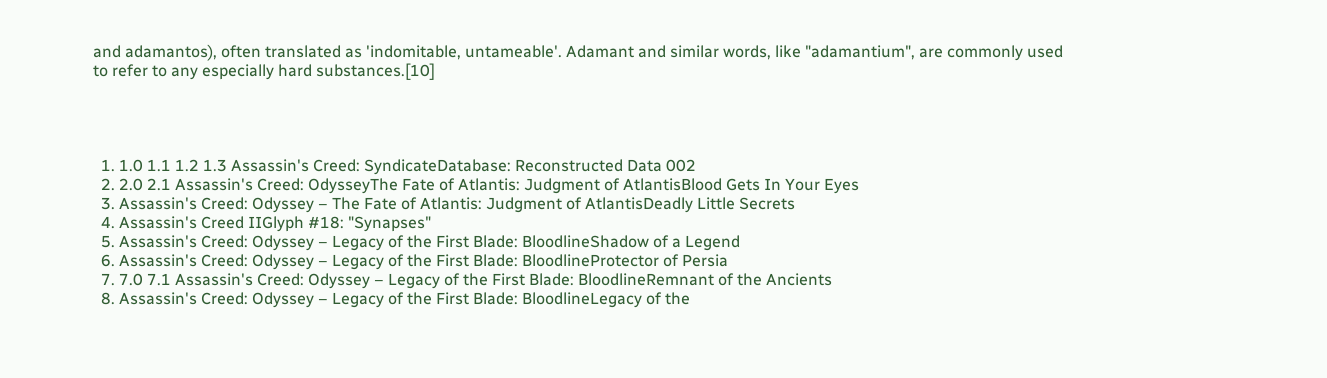and adamantos), often translated as 'indomitable, untameable'. Adamant and similar words, like "adamantium", are commonly used to refer to any especially hard substances.[10]




  1. 1.0 1.1 1.2 1.3 Assassin's Creed: SyndicateDatabase: Reconstructed Data 002
  2. 2.0 2.1 Assassin's Creed: OdysseyThe Fate of Atlantis: Judgment of AtlantisBlood Gets In Your Eyes
  3. Assassin's Creed: Odyssey – The Fate of Atlantis: Judgment of AtlantisDeadly Little Secrets
  4. Assassin's Creed IIGlyph #18: "Synapses"
  5. Assassin's Creed: Odyssey – Legacy of the First Blade: BloodlineShadow of a Legend
  6. Assassin's Creed: Odyssey – Legacy of the First Blade: BloodlineProtector of Persia
  7. 7.0 7.1 Assassin's Creed: Odyssey – Legacy of the First Blade: BloodlineRemnant of the Ancients
  8. Assassin's Creed: Odyssey – Legacy of the First Blade: BloodlineLegacy of the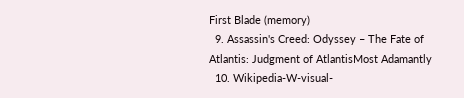First Blade (memory)
  9. Assassin's Creed: Odyssey – The Fate of Atlantis: Judgment of AtlantisMost Adamantly
  10. Wikipedia-W-visual-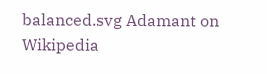balanced.svg Adamant on Wikipedia